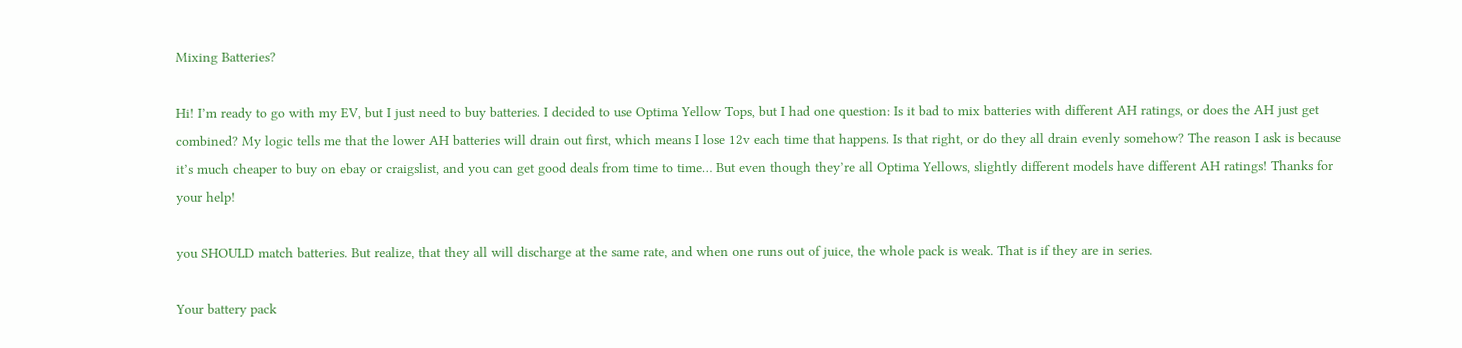Mixing Batteries?

Hi! I’m ready to go with my EV, but I just need to buy batteries. I decided to use Optima Yellow Tops, but I had one question: Is it bad to mix batteries with different AH ratings, or does the AH just get combined? My logic tells me that the lower AH batteries will drain out first, which means I lose 12v each time that happens. Is that right, or do they all drain evenly somehow? The reason I ask is because it’s much cheaper to buy on ebay or craigslist, and you can get good deals from time to time… But even though they’re all Optima Yellows, slightly different models have different AH ratings! Thanks for your help!

you SHOULD match batteries. But realize, that they all will discharge at the same rate, and when one runs out of juice, the whole pack is weak. That is if they are in series.

Your battery pack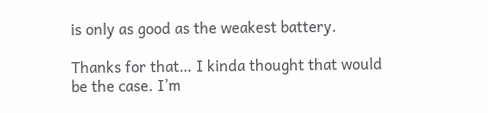is only as good as the weakest battery.

Thanks for that… I kinda thought that would be the case. I’m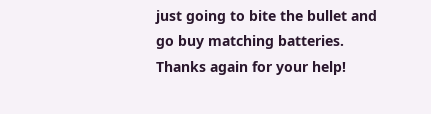just going to bite the bullet and go buy matching batteries. Thanks again for your help!